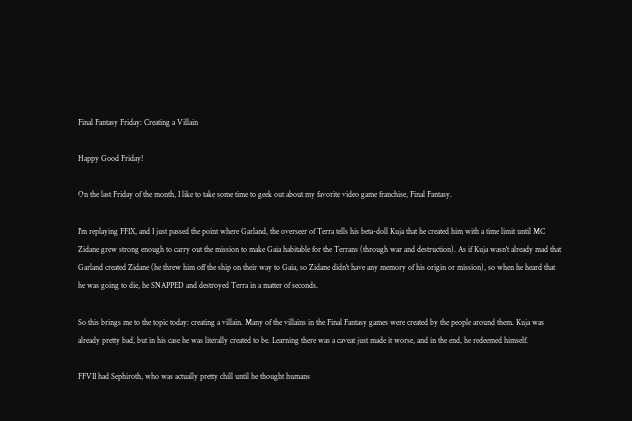Final Fantasy Friday: Creating a Villain

Happy Good Friday!

On the last Friday of the month, I like to take some time to geek out about my favorite video game franchise, Final Fantasy.

I'm replaying FFIX, and I just passed the point where Garland, the overseer of Terra tells his beta-doll Kuja that he created him with a time limit until MC Zidane grew strong enough to carry out the mission to make Gaia habitable for the Terrans (through war and destruction). As if Kuja wasn't already mad that Garland created Zidane (he threw him off the ship on their way to Gaia, so Zidane didn't have any memory of his origin or mission), so when he heard that he was going to die, he SNAPPED and destroyed Terra in a matter of seconds.

So this brings me to the topic today: creating a villain. Many of the villains in the Final Fantasy games were created by the people around them. Kuja was already pretty bad, but in his case he was literally created to be. Learning there was a caveat just made it worse, and in the end, he redeemed himself.

FFVII had Sephiroth, who was actually pretty chill until he thought humans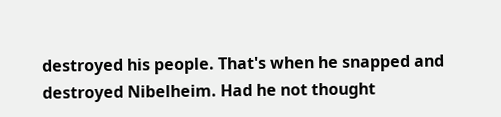destroyed his people. That's when he snapped and destroyed Nibelheim. Had he not thought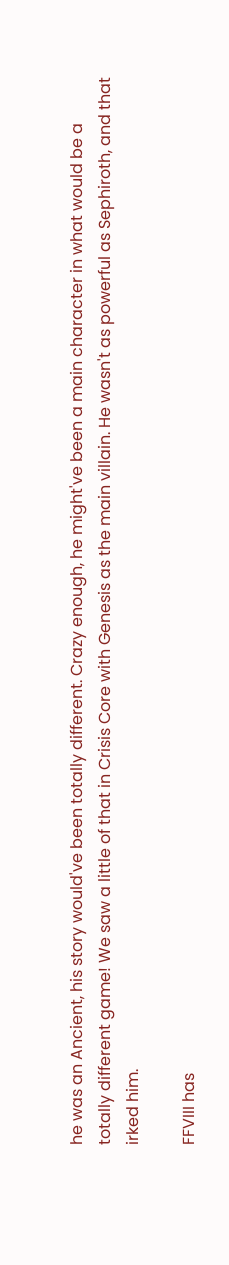he was an Ancient, his story would've been totally different. Crazy enough, he might've been a main character in what would be a totally different game! We saw a little of that in Crisis Core with Genesis as the main villain. He wasn't as powerful as Sephiroth, and that irked him.

FFVIII has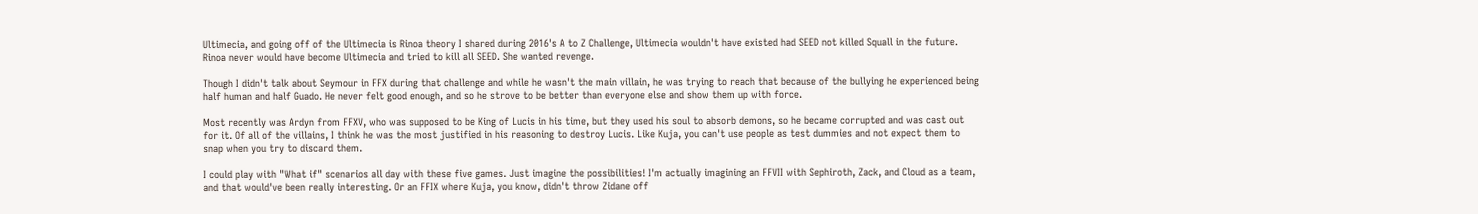Ultimecia, and going off of the Ultimecia is Rinoa theory I shared during 2016's A to Z Challenge, Ultimecia wouldn't have existed had SEED not killed Squall in the future. Rinoa never would have become Ultimecia and tried to kill all SEED. She wanted revenge.

Though I didn't talk about Seymour in FFX during that challenge and while he wasn't the main villain, he was trying to reach that because of the bullying he experienced being half human and half Guado. He never felt good enough, and so he strove to be better than everyone else and show them up with force.

Most recently was Ardyn from FFXV, who was supposed to be King of Lucis in his time, but they used his soul to absorb demons, so he became corrupted and was cast out for it. Of all of the villains, I think he was the most justified in his reasoning to destroy Lucis. Like Kuja, you can't use people as test dummies and not expect them to snap when you try to discard them.

I could play with "What if" scenarios all day with these five games. Just imagine the possibilities! I'm actually imagining an FFVII with Sephiroth, Zack, and Cloud as a team, and that would've been really interesting. Or an FFIX where Kuja, you know, didn't throw Zidane off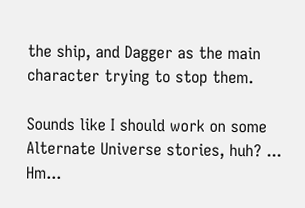the ship, and Dagger as the main character trying to stop them.

Sounds like I should work on some Alternate Universe stories, huh? ... Hm...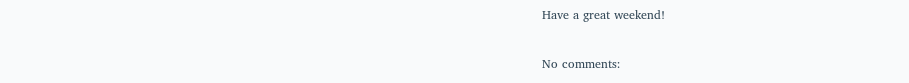Have a great weekend!

No comments: